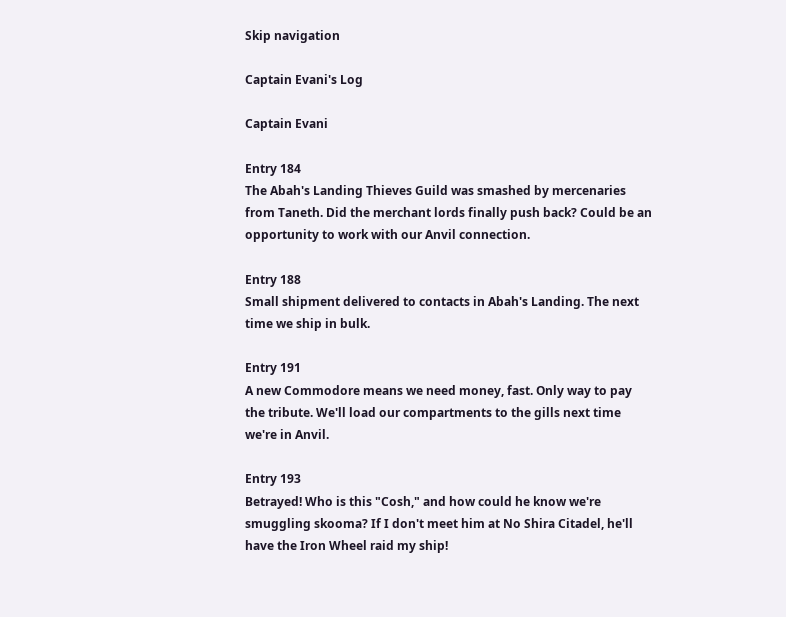Skip navigation

Captain Evani's Log

Captain Evani

Entry 184
The Abah's Landing Thieves Guild was smashed by mercenaries from Taneth. Did the merchant lords finally push back? Could be an opportunity to work with our Anvil connection.

Entry 188
Small shipment delivered to contacts in Abah's Landing. The next time we ship in bulk.

Entry 191
A new Commodore means we need money, fast. Only way to pay the tribute. We'll load our compartments to the gills next time we're in Anvil.

Entry 193
Betrayed! Who is this "Cosh," and how could he know we're smuggling skooma? If I don't meet him at No Shira Citadel, he'll have the Iron Wheel raid my ship!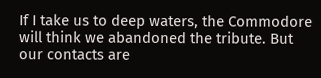If I take us to deep waters, the Commodore will think we abandoned the tribute. But our contacts are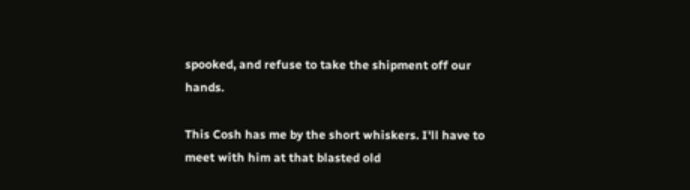spooked, and refuse to take the shipment off our hands.

This Cosh has me by the short whiskers. I'll have to meet with him at that blasted old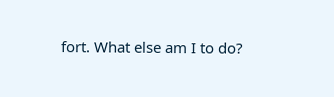fort. What else am I to do?